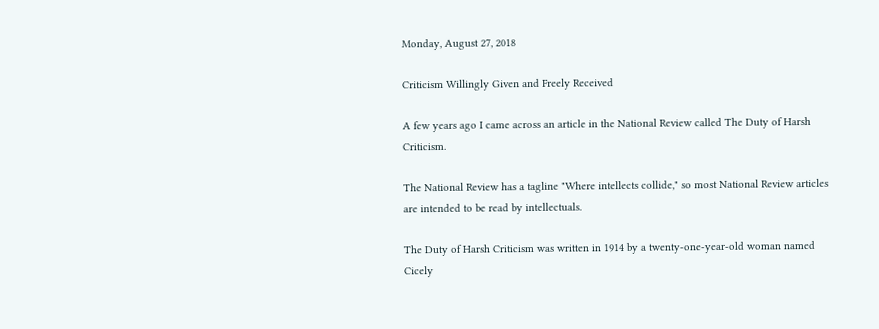Monday, August 27, 2018

Criticism Willingly Given and Freely Received

A few years ago I came across an article in the National Review called The Duty of Harsh Criticism.

The National Review has a tagline "Where intellects collide," so most National Review articles are intended to be read by intellectuals.

The Duty of Harsh Criticism was written in 1914 by a twenty-one-year-old woman named Cicely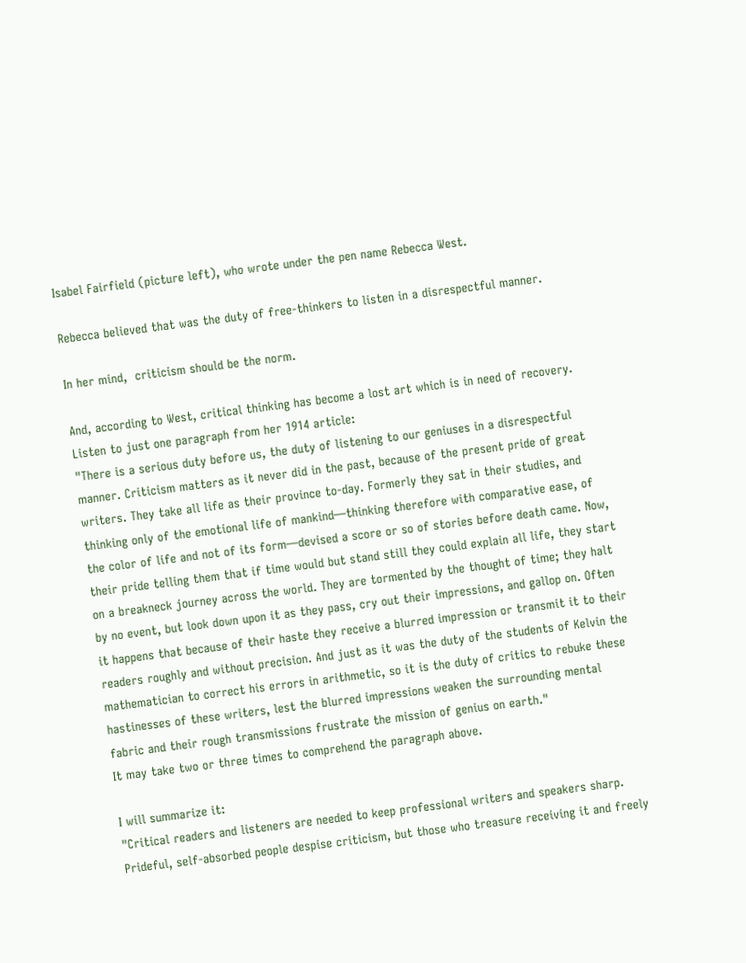Isabel Fairfield (picture left), who wrote under the pen name Rebecca West.

Rebecca believed that was the duty of free-thinkers to listen in a disrespectful manner.

In her mind,  criticism should be the norm.

And, according to West, critical thinking has become a lost art which is in need of recovery. Listen to just one paragraph from her 1914 article:
"There is a serious duty before us, the duty of listening to our geniuses in a disrespectful manner. Criticism matters as it never did in the past, because of the present pride of great writers. They take all life as their province to-day. Formerly they sat in their studies, and thinking only of the emotional life of mankind—thinking therefore with comparative ease, of the color of life and not of its form—devised a score or so of stories before death came. Now, their pride telling them that if time would but stand still they could explain all life, they start on a breakneck journey across the world. They are tormented by the thought of time; they halt by no event, but look down upon it as they pass, cry out their impressions, and gallop on. Often it happens that because of their haste they receive a blurred impression or transmit it to their readers roughly and without precision. And just as it was the duty of the students of Kelvin the mathematician to correct his errors in arithmetic, so it is the duty of critics to rebuke these hastinesses of these writers, lest the blurred impressions weaken the surrounding mental fabric and their rough transmissions frustrate the mission of genius on earth."
It may take two or three times to comprehend the paragraph above.

I will summarize it:
"Critical readers and listeners are needed to keep professional writers and speakers sharp. Prideful, self-absorbed people despise criticism, but those who treasure receiving it and freely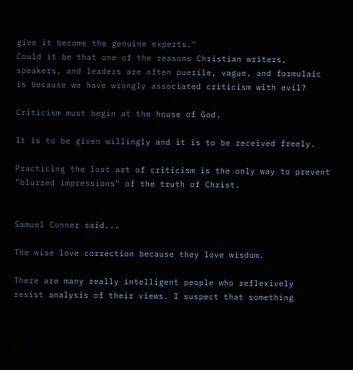give it become the genuine experts."
Could it be that one of the reasons Christian writers, speakers, and leaders are often puerile, vague, and formulaic is because we have wrongly associated criticism with evil?

Criticism must begin at the house of God.

It is to be given willingly and it is to be received freely.

Practicing the lost art of criticism is the only way to prevent "blurred impressions" of the truth of Christ.


Samuel Conner said...

The wise love correction because they love wisdom.

There are many really intelligent people who reflexively
resist analysis of their views. I suspect that something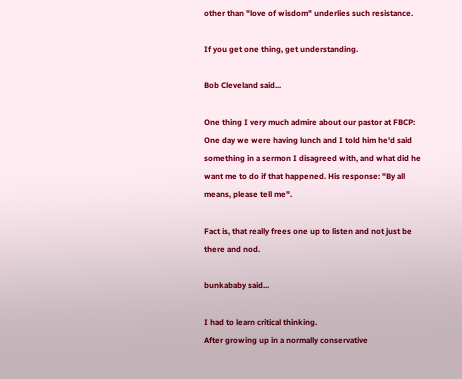other than "love of wisdom" underlies such resistance.

If you get one thing, get understanding.

Bob Cleveland said...

One thing I very much admire about our pastor at FBCP: One day we were having lunch and I told him he'd said something in a sermon I disagreed with, and what did he want me to do if that happened. His response: "By all means, please tell me".

Fact is, that really frees one up to listen and not just be there and nod.

bunkababy said...

I had to learn critical thinking.
After growing up in a normally conservative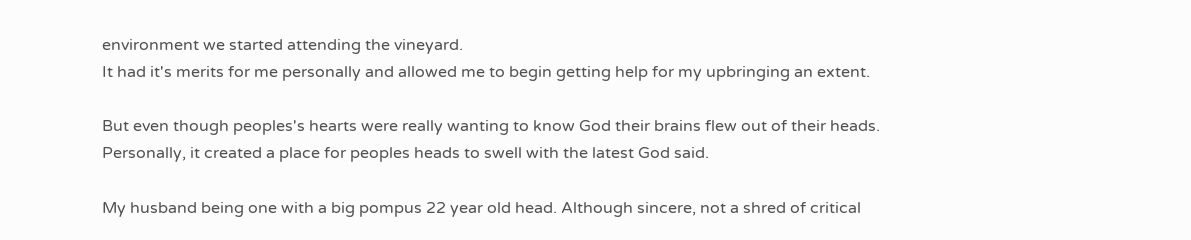environment we started attending the vineyard.
It had it's merits for me personally and allowed me to begin getting help for my upbringing an extent.

But even though peoples's hearts were really wanting to know God their brains flew out of their heads.
Personally, it created a place for peoples heads to swell with the latest God said.

My husband being one with a big pompus 22 year old head. Although sincere, not a shred of critical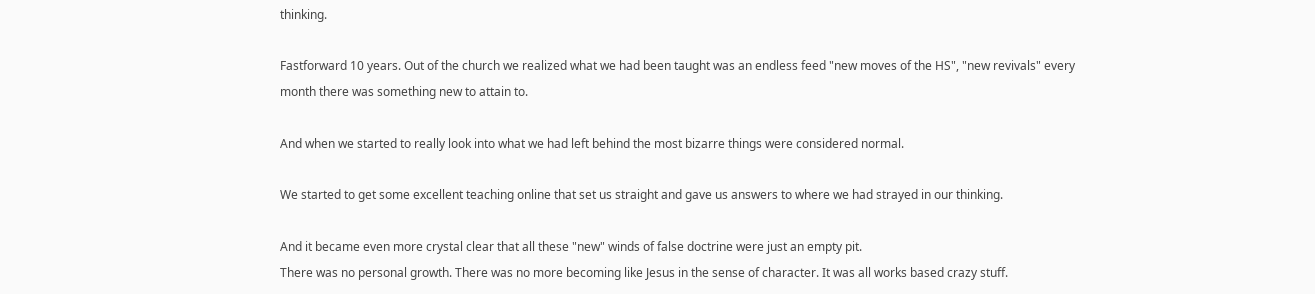thinking.

Fastforward 10 years. Out of the church we realized what we had been taught was an endless feed "new moves of the HS", "new revivals" every month there was something new to attain to.

And when we started to really look into what we had left behind the most bizarre things were considered normal.

We started to get some excellent teaching online that set us straight and gave us answers to where we had strayed in our thinking.

And it became even more crystal clear that all these "new" winds of false doctrine were just an empty pit.
There was no personal growth. There was no more becoming like Jesus in the sense of character. It was all works based crazy stuff.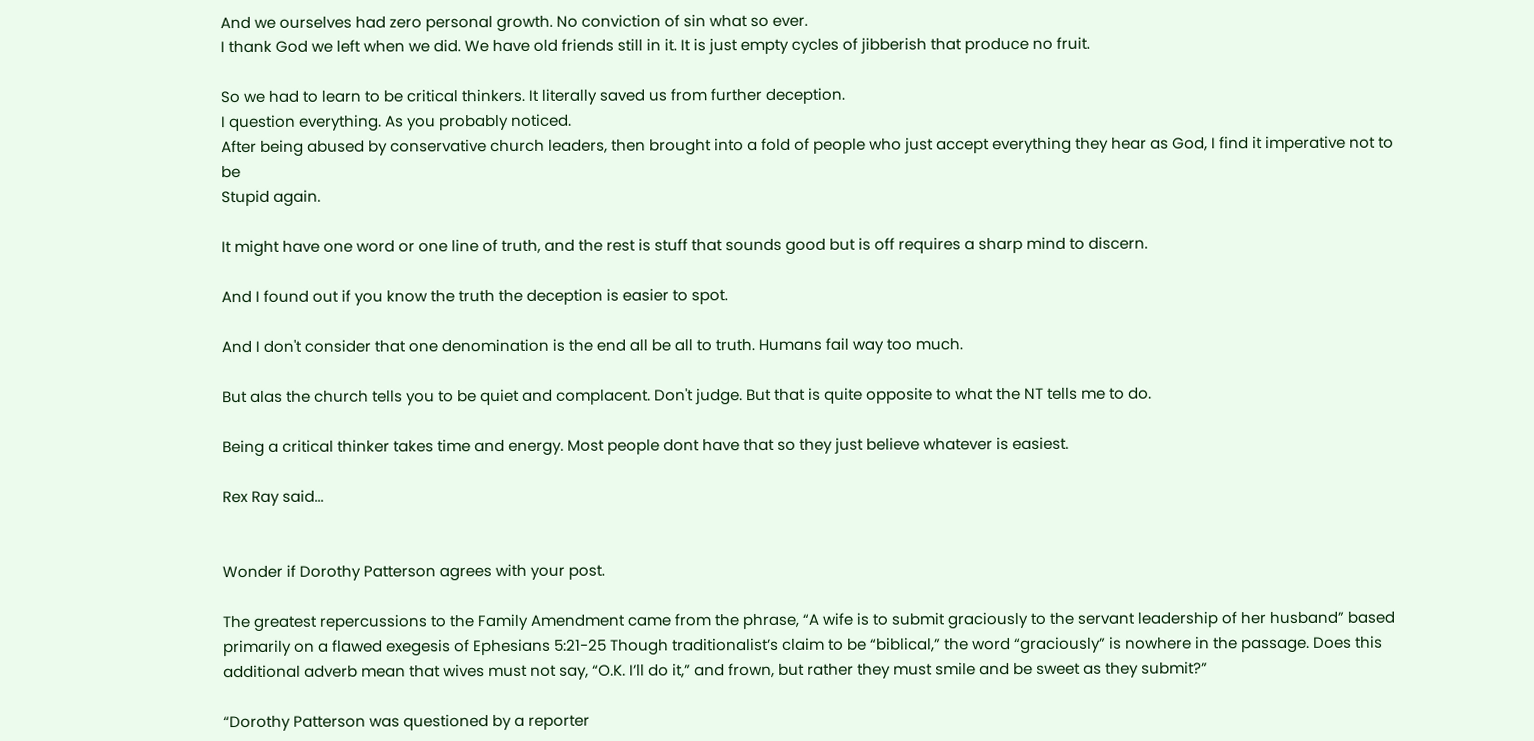And we ourselves had zero personal growth. No conviction of sin what so ever.
I thank God we left when we did. We have old friends still in it. It is just empty cycles of jibberish that produce no fruit.

So we had to learn to be critical thinkers. It literally saved us from further deception.
I question everything. As you probably noticed.
After being abused by conservative church leaders, then brought into a fold of people who just accept everything they hear as God, I find it imperative not to be
Stupid again.

It might have one word or one line of truth, and the rest is stuff that sounds good but is off requires a sharp mind to discern.

And I found out if you know the truth the deception is easier to spot.

And I don't consider that one denomination is the end all be all to truth. Humans fail way too much.

But alas the church tells you to be quiet and complacent. Don't judge. But that is quite opposite to what the NT tells me to do.

Being a critical thinker takes time and energy. Most people dont have that so they just believe whatever is easiest.

Rex Ray said...


Wonder if Dorothy Patterson agrees with your post.

The greatest repercussions to the Family Amendment came from the phrase, “A wife is to submit graciously to the servant leadership of her husband” based primarily on a flawed exegesis of Ephesians 5:21-25 Though traditionalist’s claim to be “biblical,” the word “graciously” is nowhere in the passage. Does this additional adverb mean that wives must not say, “O.K. I’ll do it,” and frown, but rather they must smile and be sweet as they submit?”

“Dorothy Patterson was questioned by a reporter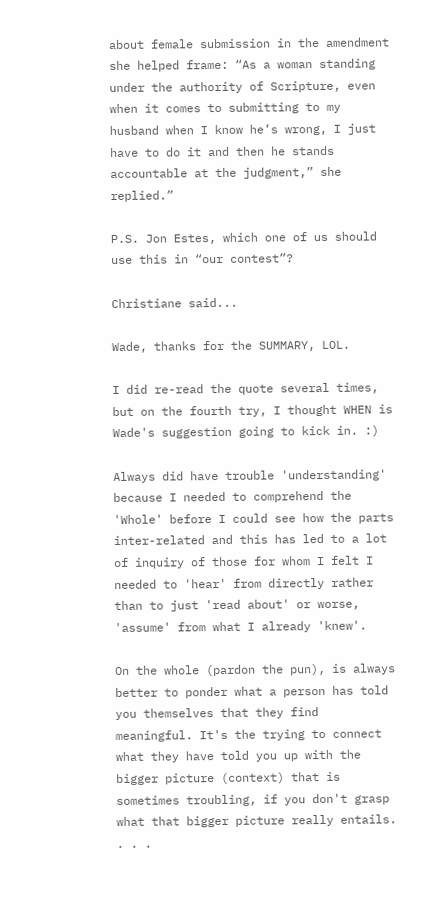about female submission in the amendment she helped frame: “As a woman standing under the authority of Scripture, even when it comes to submitting to my husband when I know he’s wrong, I just have to do it and then he stands accountable at the judgment,” she replied.”

P.S. Jon Estes, which one of us should use this in “our contest”?

Christiane said...

Wade, thanks for the SUMMARY, LOL.

I did re-read the quote several times, but on the fourth try, I thought WHEN is Wade's suggestion going to kick in. :)

Always did have trouble 'understanding' because I needed to comprehend the 'Whole' before I could see how the parts inter-related and this has led to a lot of inquiry of those for whom I felt I needed to 'hear' from directly rather than to just 'read about' or worse, 'assume' from what I already 'knew'.

On the whole (pardon the pun), is always better to ponder what a person has told you themselves that they find meaningful. It's the trying to connect what they have told you up with the bigger picture (context) that is sometimes troubling, if you don't grasp what that bigger picture really entails. . . .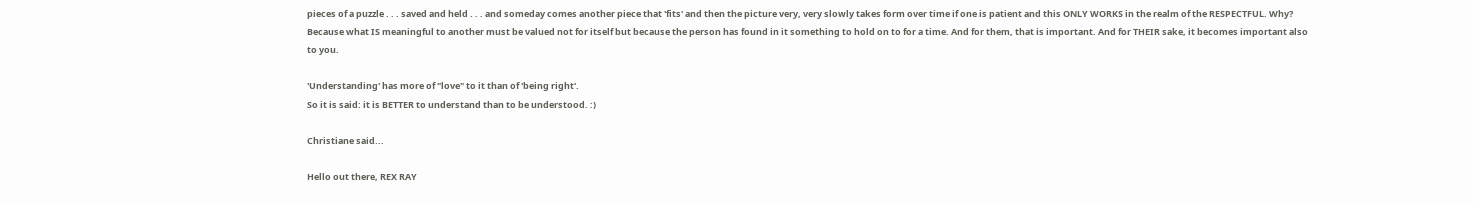pieces of a puzzle . . . saved and held . . . and someday comes another piece that 'fits' and then the picture very, very slowly takes form over time if one is patient and this ONLY WORKS in the realm of the RESPECTFUL. Why? Because what IS meaningful to another must be valued not for itself but because the person has found in it something to hold on to for a time. And for them, that is important. And for THEIR sake, it becomes important also to you.

'Understanding' has more of "love" to it than of 'being right'.
So it is said: it is BETTER to understand than to be understood. :)

Christiane said...

Hello out there, REX RAY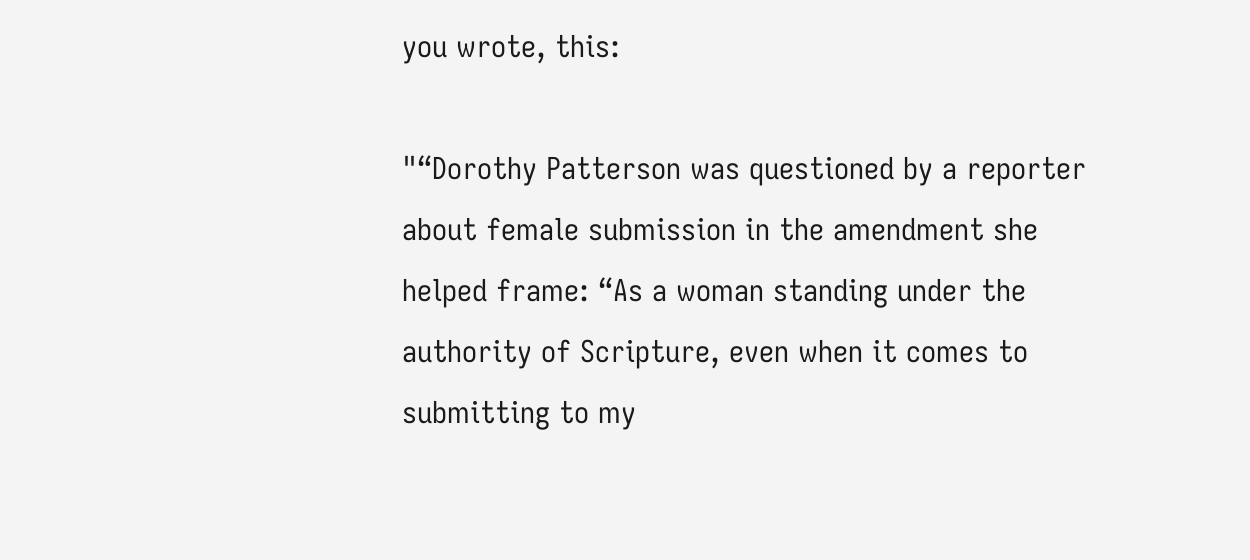you wrote, this:

"“Dorothy Patterson was questioned by a reporter about female submission in the amendment she helped frame: “As a woman standing under the authority of Scripture, even when it comes to submitting to my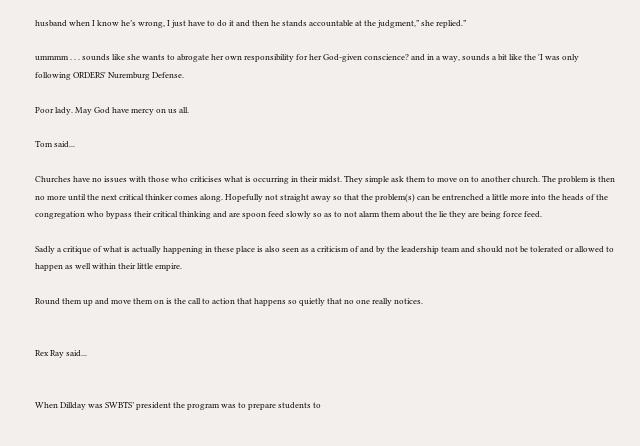husband when I know he’s wrong, I just have to do it and then he stands accountable at the judgment,” she replied.”

ummmm . . . sounds like she wants to abrogate her own responsibility for her God-given conscience? and in a way, sounds a bit like the 'I was only following ORDERS' Nuremburg Defense.

Poor lady. May God have mercy on us all.

Tom said...

Churches have no issues with those who criticises what is occurring in their midst. They simple ask them to move on to another church. The problem is then no more until the next critical thinker comes along. Hopefully not straight away so that the problem(s) can be entrenched a little more into the heads of the congregation who bypass their critical thinking and are spoon feed slowly so as to not alarm them about the lie they are being force feed.

Sadly a critique of what is actually happening in these place is also seen as a criticism of and by the leadership team and should not be tolerated or allowed to happen as well within their little empire.

Round them up and move them on is the call to action that happens so quietly that no one really notices.


Rex Ray said...


When Dillday was SWBTS’ president the program was to prepare students to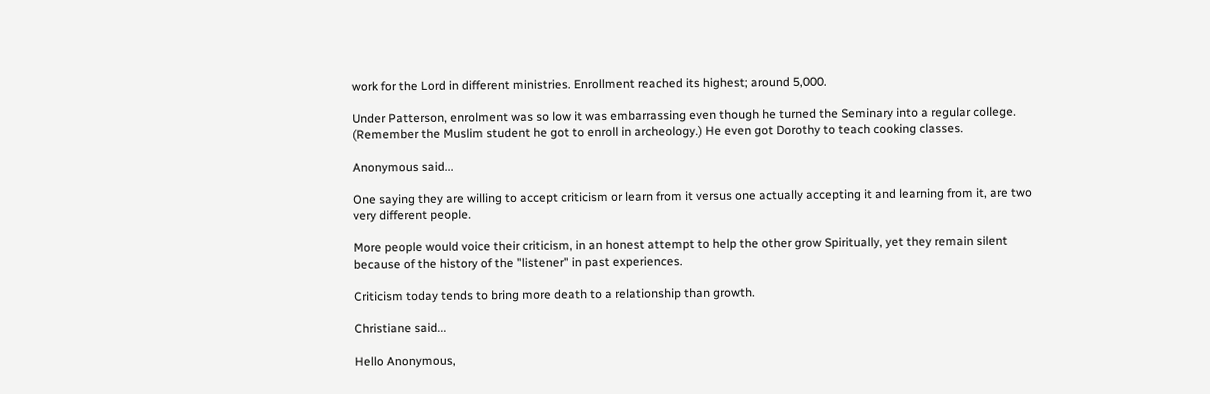work for the Lord in different ministries. Enrollment reached its highest; around 5,000.

Under Patterson, enrolment was so low it was embarrassing even though he turned the Seminary into a regular college. (Remember the Muslim student he got to enroll in archeology.) He even got Dorothy to teach cooking classes.

Anonymous said...

One saying they are willing to accept criticism or learn from it versus one actually accepting it and learning from it, are two very different people.

More people would voice their criticism, in an honest attempt to help the other grow Spiritually, yet they remain silent because of the history of the "listener" in past experiences.

Criticism today tends to bring more death to a relationship than growth.

Christiane said...

Hello Anonymous,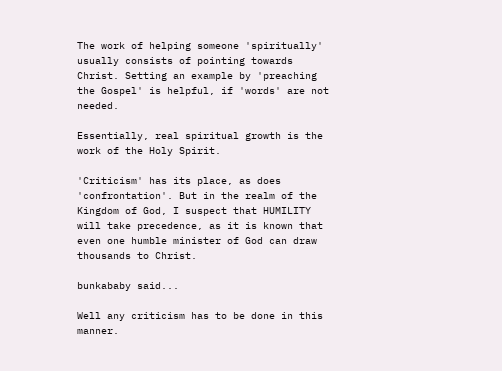The work of helping someone 'spiritually' usually consists of pointing towards Christ. Setting an example by 'preaching the Gospel' is helpful, if 'words' are not needed.

Essentially, real spiritual growth is the work of the Holy Spirit.

'Criticism' has its place, as does 'confrontation'. But in the realm of the Kingdom of God, I suspect that HUMILITY will take precedence, as it is known that even one humble minister of God can draw thousands to Christ.

bunkababy said...

Well any criticism has to be done in this manner.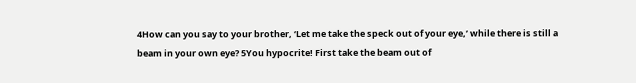4How can you say to your brother, ‘Let me take the speck out of your eye,’ while there is still a beam in your own eye? 5You hypocrite! First take the beam out of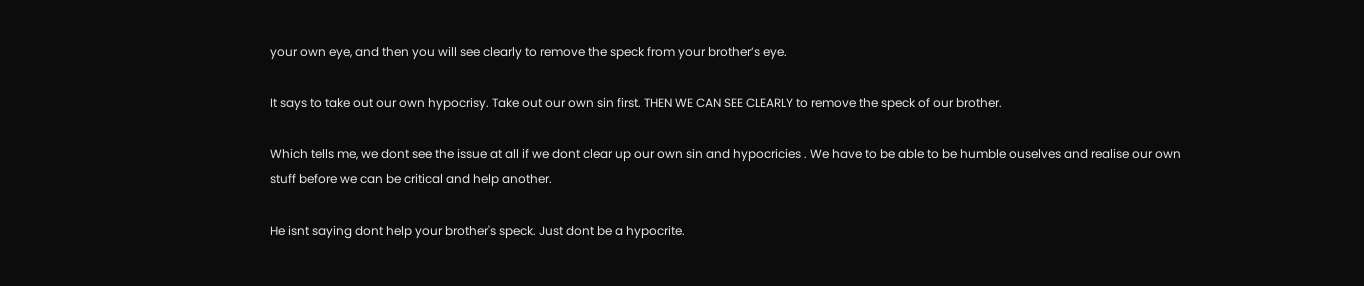your own eye, and then you will see clearly to remove the speck from your brother’s eye.

It says to take out our own hypocrisy. Take out our own sin first. THEN WE CAN SEE CLEARLY to remove the speck of our brother.

Which tells me, we dont see the issue at all if we dont clear up our own sin and hypocricies . We have to be able to be humble ouselves and realise our own stuff before we can be critical and help another.

He isnt saying dont help your brother's speck. Just dont be a hypocrite.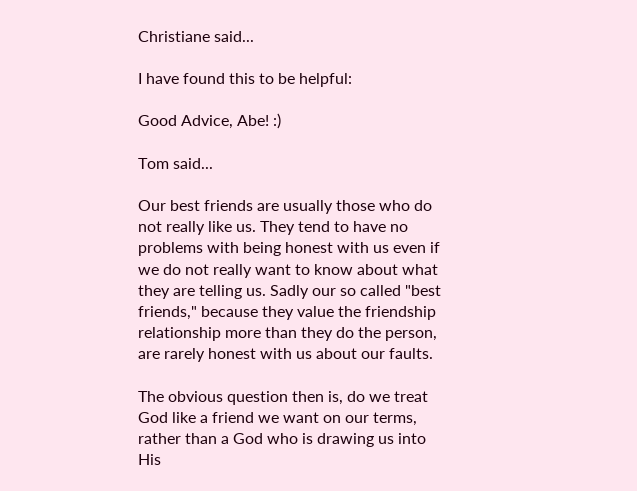Christiane said...

I have found this to be helpful:

Good Advice, Abe! :)

Tom said...

Our best friends are usually those who do not really like us. They tend to have no problems with being honest with us even if we do not really want to know about what they are telling us. Sadly our so called "best friends," because they value the friendship relationship more than they do the person, are rarely honest with us about our faults.

The obvious question then is, do we treat God like a friend we want on our terms, rather than a God who is drawing us into His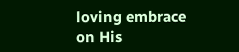loving embrace on His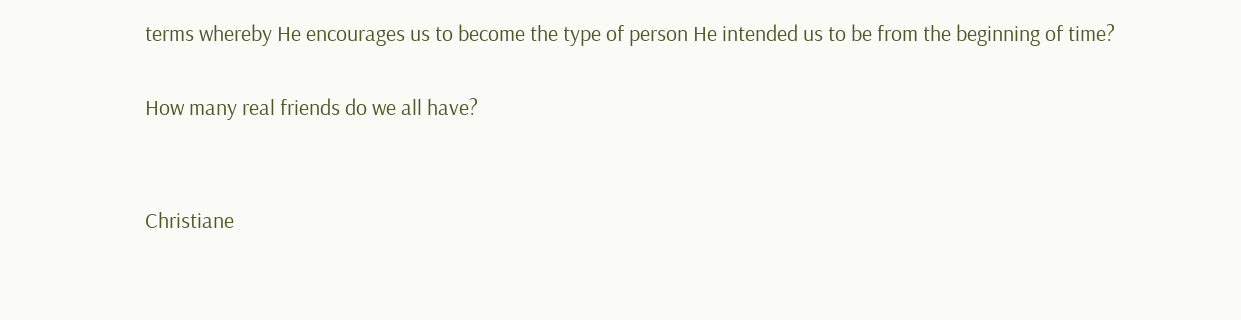terms whereby He encourages us to become the type of person He intended us to be from the beginning of time?

How many real friends do we all have?


Christiane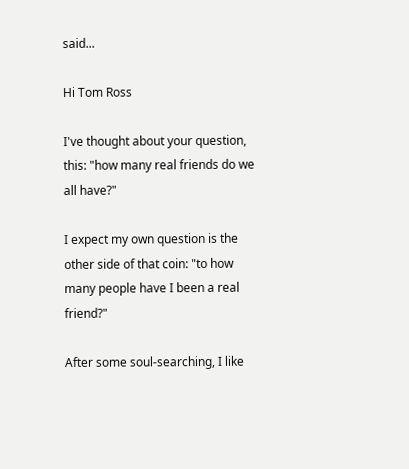said...

Hi Tom Ross

I've thought about your question, this: "how many real friends do we all have?"

I expect my own question is the other side of that coin: "to how many people have I been a real friend?"

After some soul-searching, I like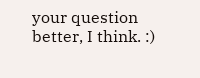your question better, I think. :)